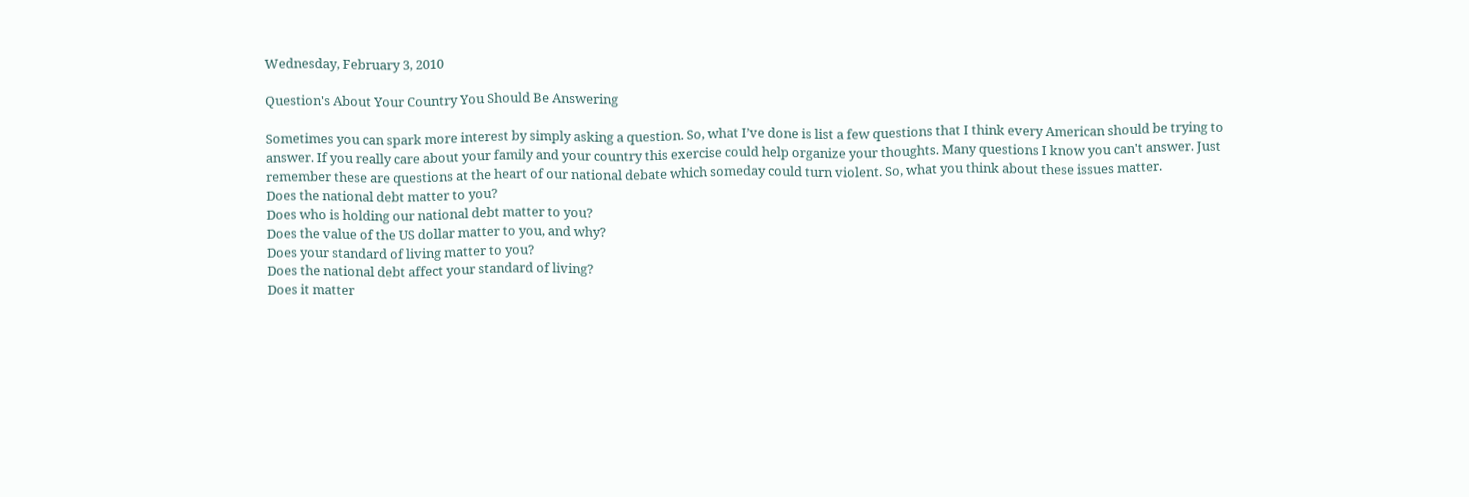Wednesday, February 3, 2010

Question's About Your Country You Should Be Answering

Sometimes you can spark more interest by simply asking a question. So, what I’ve done is list a few questions that I think every American should be trying to answer. If you really care about your family and your country this exercise could help organize your thoughts. Many questions I know you can't answer. Just remember these are questions at the heart of our national debate which someday could turn violent. So, what you think about these issues matter.
Does the national debt matter to you?
Does who is holding our national debt matter to you?
Does the value of the US dollar matter to you, and why?
Does your standard of living matter to you?
Does the national debt affect your standard of living?
Does it matter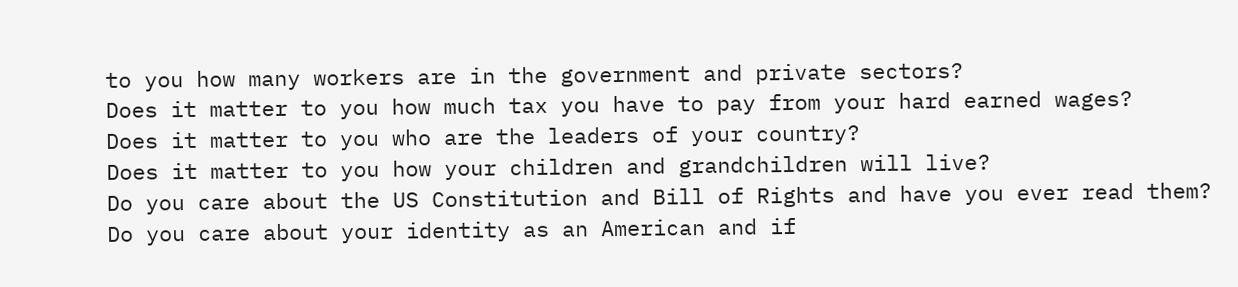to you how many workers are in the government and private sectors?
Does it matter to you how much tax you have to pay from your hard earned wages?
Does it matter to you who are the leaders of your country?
Does it matter to you how your children and grandchildren will live?
Do you care about the US Constitution and Bill of Rights and have you ever read them?
Do you care about your identity as an American and if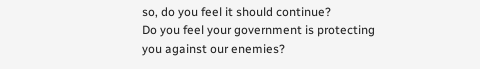so, do you feel it should continue?
Do you feel your government is protecting you against our enemies?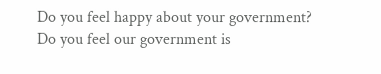Do you feel happy about your government?
Do you feel our government is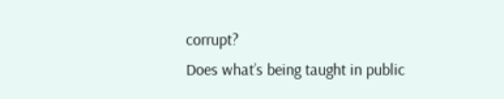corrupt?
Does what’s being taught in public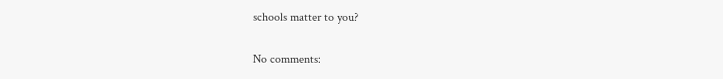schools matter to you?

No comments: